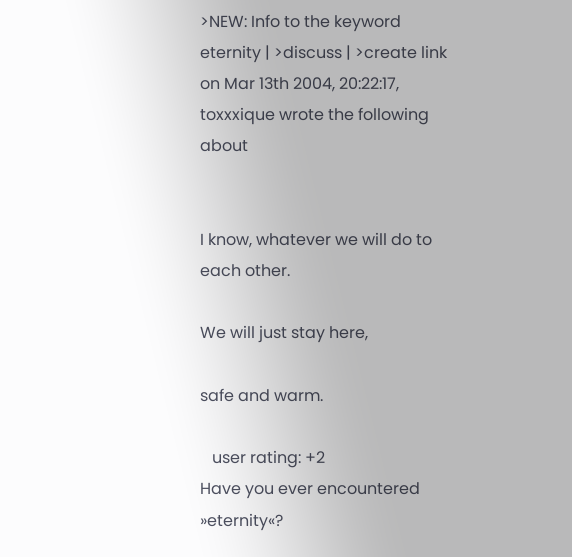>NEW: Info to the keyword eternity | >discuss | >create link
on Mar 13th 2004, 20:22:17, toxxxique wrote the following about


I know, whatever we will do to each other.

We will just stay here,

safe and warm.

   user rating: +2
Have you ever encountered »eternity«?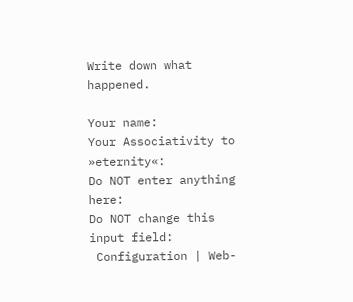Write down what happened.

Your name:
Your Associativity to »eternity«:
Do NOT enter anything here:
Do NOT change this input field:
 Configuration | Web-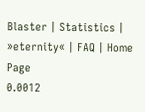Blaster | Statistics | »eternity« | FAQ | Home Page
0.0012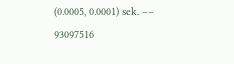(0.0005, 0.0001) sek. –– 93097516